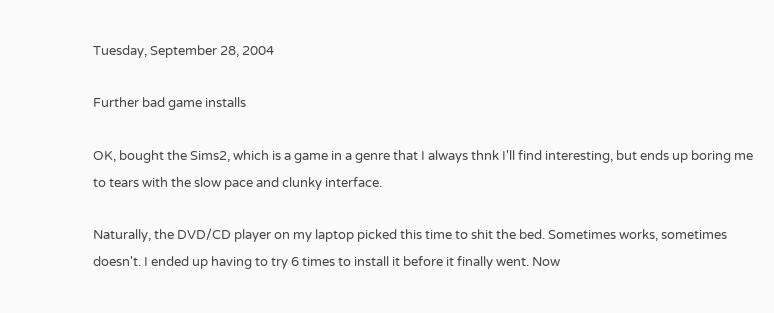Tuesday, September 28, 2004

Further bad game installs

OK, bought the Sims2, which is a game in a genre that I always thnk I'll find interesting, but ends up boring me to tears with the slow pace and clunky interface.

Naturally, the DVD/CD player on my laptop picked this time to shit the bed. Sometimes works, sometimes doesn't. I ended up having to try 6 times to install it before it finally went. Now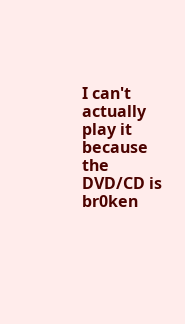I can't actually play it because the DVD/CD is br0ken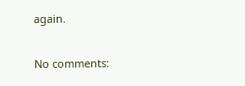again.

No comments: